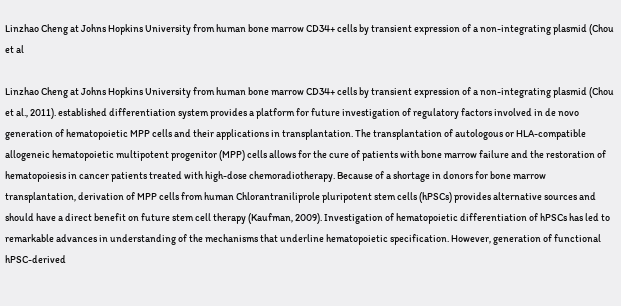Linzhao Cheng at Johns Hopkins University from human bone marrow CD34+ cells by transient expression of a non-integrating plasmid (Chou et al

Linzhao Cheng at Johns Hopkins University from human bone marrow CD34+ cells by transient expression of a non-integrating plasmid (Chou et al., 2011). established differentiation system provides a platform for future investigation of regulatory factors involved in de novo generation of hematopoietic MPP cells and their applications in transplantation. The transplantation of autologous or HLA-compatible allogeneic hematopoietic multipotent progenitor (MPP) cells allows for the cure of patients with bone marrow failure and the restoration of hematopoiesis in cancer patients treated with high-dose chemoradiotherapy. Because of a shortage in donors for bone marrow transplantation, derivation of MPP cells from human Chlorantraniliprole pluripotent stem cells (hPSCs) provides alternative sources and should have a direct benefit on future stem cell therapy (Kaufman, 2009). Investigation of hematopoietic differentiation of hPSCs has led to remarkable advances in understanding of the mechanisms that underline hematopoietic specification. However, generation of functional hPSC-derived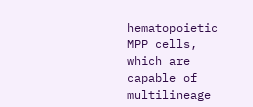hematopoietic MPP cells, which are capable of multilineage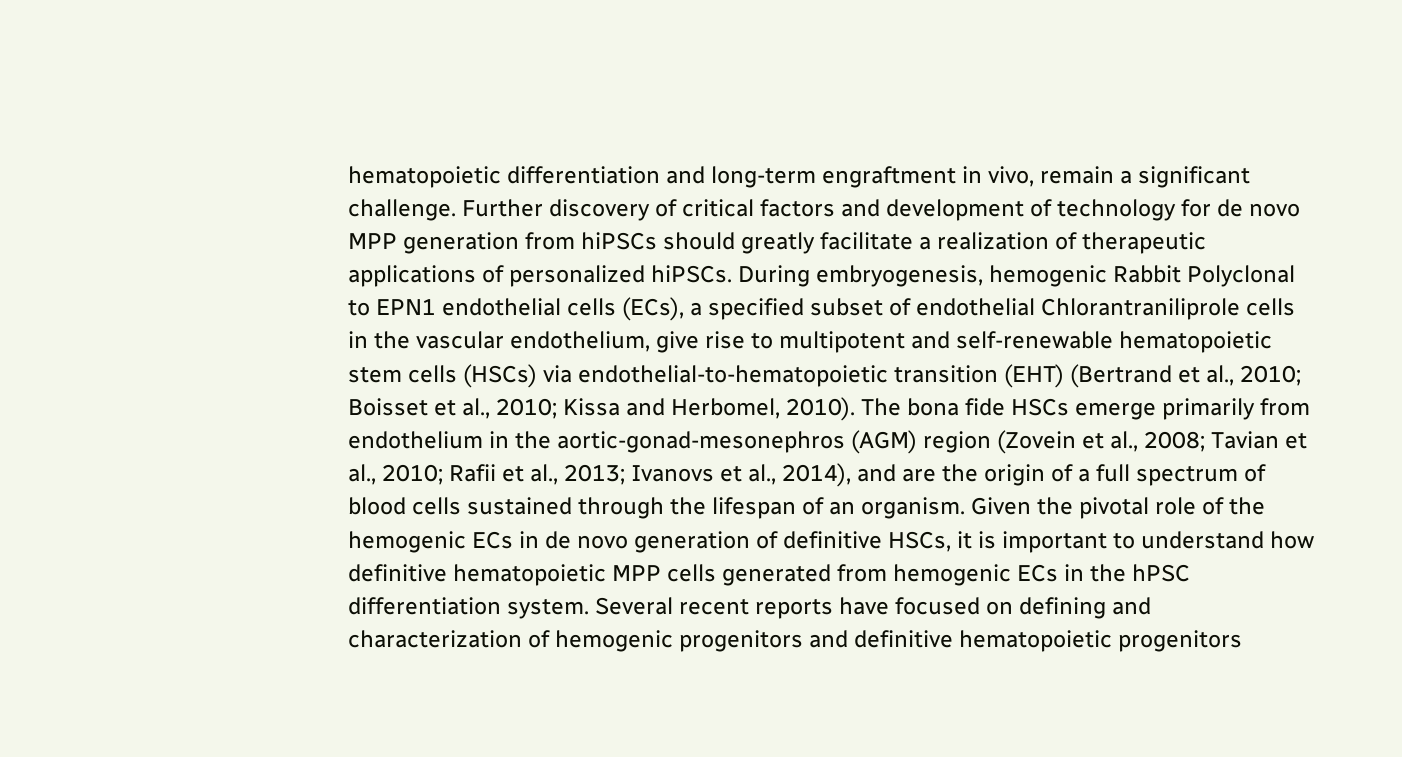hematopoietic differentiation and long-term engraftment in vivo, remain a significant challenge. Further discovery of critical factors and development of technology for de novo MPP generation from hiPSCs should greatly facilitate a realization of therapeutic applications of personalized hiPSCs. During embryogenesis, hemogenic Rabbit Polyclonal to EPN1 endothelial cells (ECs), a specified subset of endothelial Chlorantraniliprole cells in the vascular endothelium, give rise to multipotent and self-renewable hematopoietic stem cells (HSCs) via endothelial-to-hematopoietic transition (EHT) (Bertrand et al., 2010; Boisset et al., 2010; Kissa and Herbomel, 2010). The bona fide HSCs emerge primarily from endothelium in the aortic-gonad-mesonephros (AGM) region (Zovein et al., 2008; Tavian et al., 2010; Rafii et al., 2013; Ivanovs et al., 2014), and are the origin of a full spectrum of blood cells sustained through the lifespan of an organism. Given the pivotal role of the hemogenic ECs in de novo generation of definitive HSCs, it is important to understand how definitive hematopoietic MPP cells generated from hemogenic ECs in the hPSC differentiation system. Several recent reports have focused on defining and characterization of hemogenic progenitors and definitive hematopoietic progenitors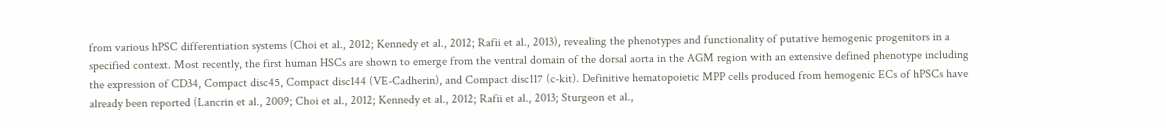from various hPSC differentiation systems (Choi et al., 2012; Kennedy et al., 2012; Rafii et al., 2013), revealing the phenotypes and functionality of putative hemogenic progenitors in a specified context. Most recently, the first human HSCs are shown to emerge from the ventral domain of the dorsal aorta in the AGM region with an extensive defined phenotype including the expression of CD34, Compact disc45, Compact disc144 (VE-Cadherin), and Compact disc117 (c-kit). Definitive hematopoietic MPP cells produced from hemogenic ECs of hPSCs have already been reported (Lancrin et al., 2009; Choi et al., 2012; Kennedy et al., 2012; Rafii et al., 2013; Sturgeon et al.,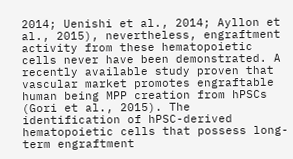2014; Uenishi et al., 2014; Ayllon et al., 2015), nevertheless, engraftment activity from these hematopoietic cells never have been demonstrated. A recently available study proven that vascular market promotes engraftable human being MPP creation from hPSCs (Gori et al., 2015). The identification of hPSC-derived hematopoietic cells that possess long-term engraftment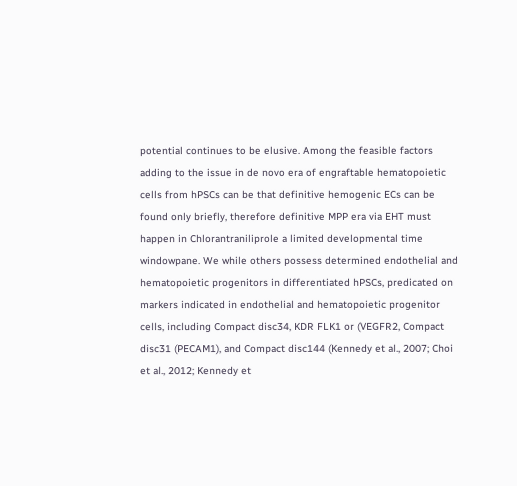potential continues to be elusive. Among the feasible factors adding to the issue in de novo era of engraftable hematopoietic cells from hPSCs can be that definitive hemogenic ECs can be found only briefly, therefore definitive MPP era via EHT must happen in Chlorantraniliprole a limited developmental time windowpane. We while others possess determined endothelial and hematopoietic progenitors in differentiated hPSCs, predicated on markers indicated in endothelial and hematopoietic progenitor cells, including Compact disc34, KDR FLK1 or (VEGFR2, Compact disc31 (PECAM1), and Compact disc144 (Kennedy et al., 2007; Choi et al., 2012; Kennedy et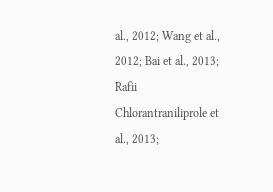al., 2012; Wang et al., 2012; Bai et al., 2013; Rafii Chlorantraniliprole et al., 2013;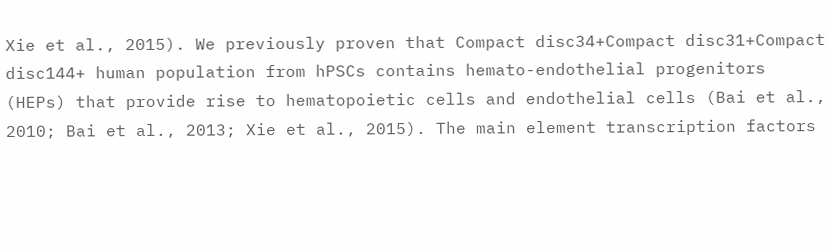Xie et al., 2015). We previously proven that Compact disc34+Compact disc31+Compact disc144+ human population from hPSCs contains hemato-endothelial progenitors (HEPs) that provide rise to hematopoietic cells and endothelial cells (Bai et al., 2010; Bai et al., 2013; Xie et al., 2015). The main element transcription factors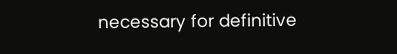necessary for definitive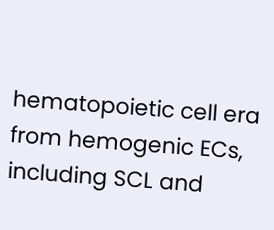hematopoietic cell era from hemogenic ECs, including SCL and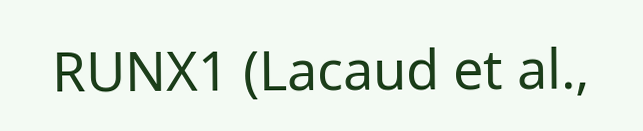RUNX1 (Lacaud et al.,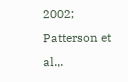2002; Patterson et al.,.